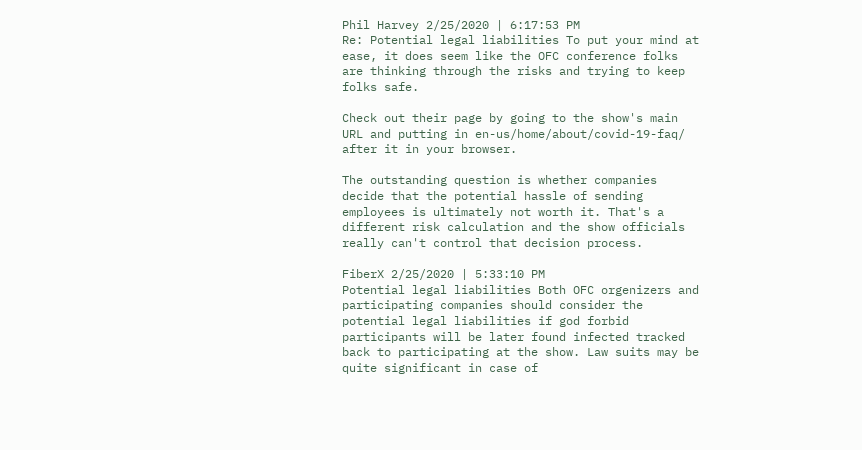Phil Harvey 2/25/2020 | 6:17:53 PM
Re: Potential legal liabilities To put your mind at ease, it does seem like the OFC conference folks are thinking through the risks and trying to keep folks safe.

Check out their page by going to the show's main URL and putting in en-us/home/about/covid-19-faq/ after it in your browser.

The outstanding question is whether companies decide that the potential hassle of sending employees is ultimately not worth it. That's a different risk calculation and the show officials really can't control that decision process.

FiberX 2/25/2020 | 5:33:10 PM
Potential legal liabilities Both OFC orgenizers and participating companies should consider the potential legal liabilities if god forbid participants will be later found infected tracked back to participating at the show. Law suits may be quite significant in case of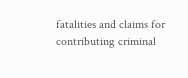fatalities and claims for contributing criminal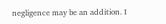negligence may be an addition. I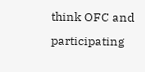think OFC and participating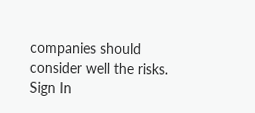companies should consider well the risks.
Sign In